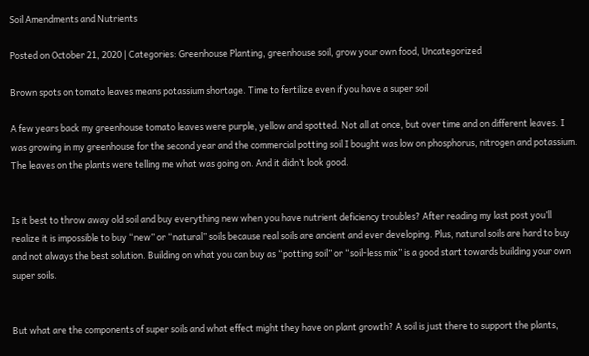Soil Amendments and Nutrients

Posted on October 21, 2020 | Categories: Greenhouse Planting, greenhouse soil, grow your own food, Uncategorized

Brown spots on tomato leaves means potassium shortage. Time to fertilize even if you have a super soil

A few years back my greenhouse tomato leaves were purple, yellow and spotted. Not all at once, but over time and on different leaves. I was growing in my greenhouse for the second year and the commercial potting soil I bought was low on phosphorus, nitrogen and potassium. The leaves on the plants were telling me what was going on. And it didn’t look good.


Is it best to throw away old soil and buy everything new when you have nutrient deficiency troubles? After reading my last post you’ll realize it is impossible to buy “new” or “natural” soils because real soils are ancient and ever developing. Plus, natural soils are hard to buy and not always the best solution. Building on what you can buy as “potting soil” or “soil-less mix” is a good start towards building your own super soils.


But what are the components of super soils and what effect might they have on plant growth? A soil is just there to support the plants,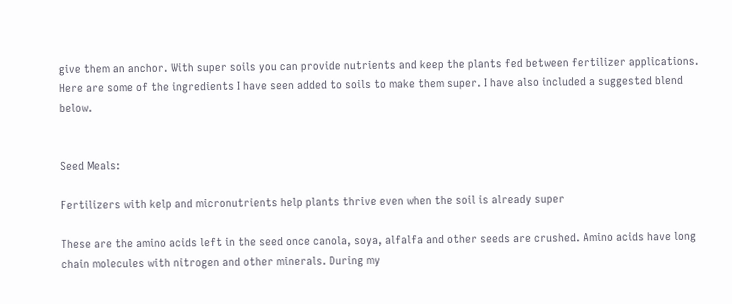give them an anchor. With super soils you can provide nutrients and keep the plants fed between fertilizer applications.  Here are some of the ingredients I have seen added to soils to make them super. I have also included a suggested blend below.


Seed Meals:

Fertilizers with kelp and micronutrients help plants thrive even when the soil is already super

These are the amino acids left in the seed once canola, soya, alfalfa and other seeds are crushed. Amino acids have long chain molecules with nitrogen and other minerals. During my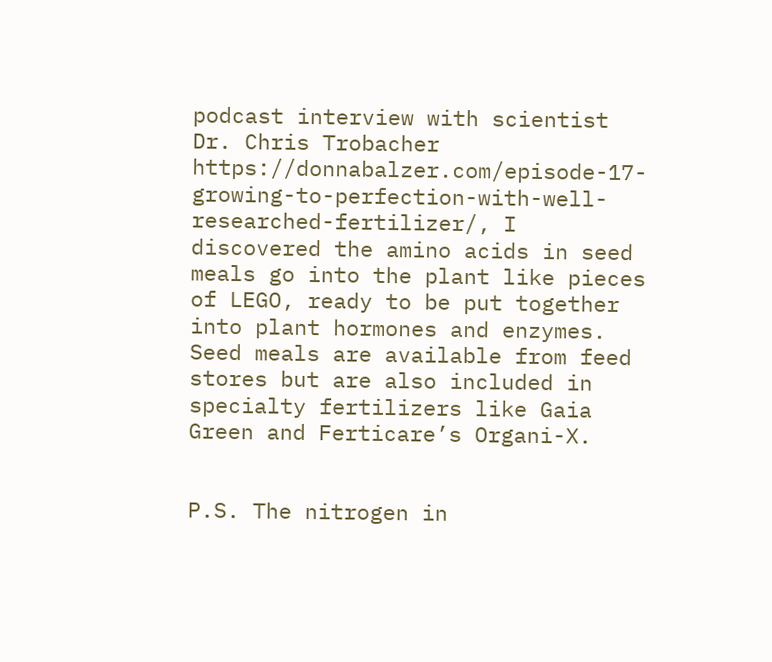podcast interview with scientist Dr. Chris Trobacher https://donnabalzer.com/episode-17-growing-to-perfection-with-well-researched-fertilizer/, I discovered the amino acids in seed meals go into the plant like pieces of LEGO, ready to be put together into plant hormones and enzymes. Seed meals are available from feed stores but are also included in specialty fertilizers like Gaia Green and Ferticare’s Organi-X.


P.S. The nitrogen in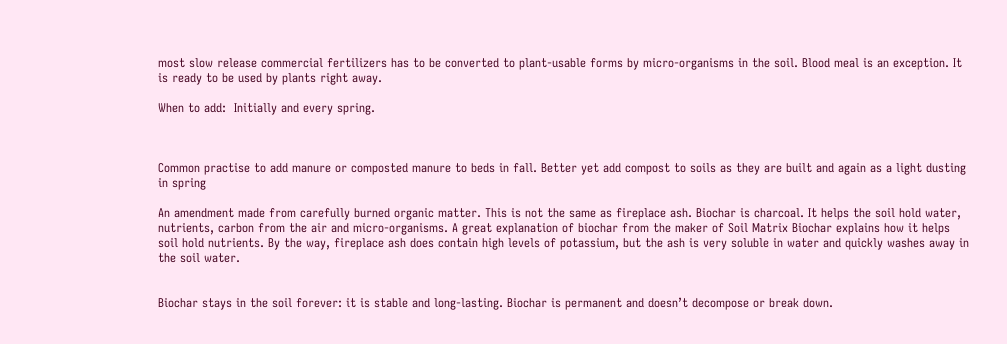most slow release commercial fertilizers has to be converted to plant-usable forms by micro-organisms in the soil. Blood meal is an exception. It is ready to be used by plants right away.

When to add:  Initially and every spring.



Common practise to add manure or composted manure to beds in fall. Better yet add compost to soils as they are built and again as a light dusting in spring

An amendment made from carefully burned organic matter. This is not the same as fireplace ash. Biochar is charcoal. It helps the soil hold water, nutrients, carbon from the air and micro-organisms. A great explanation of biochar from the maker of Soil Matrix Biochar explains how it helps soil hold nutrients. By the way, fireplace ash does contain high levels of potassium, but the ash is very soluble in water and quickly washes away in the soil water.


Biochar stays in the soil forever: it is stable and long-lasting. Biochar is permanent and doesn’t decompose or break down.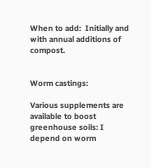When to add:  Initially and with annual additions of compost.


Worm castings:

Various supplements are available to boost greenhouse soils: I depend on worm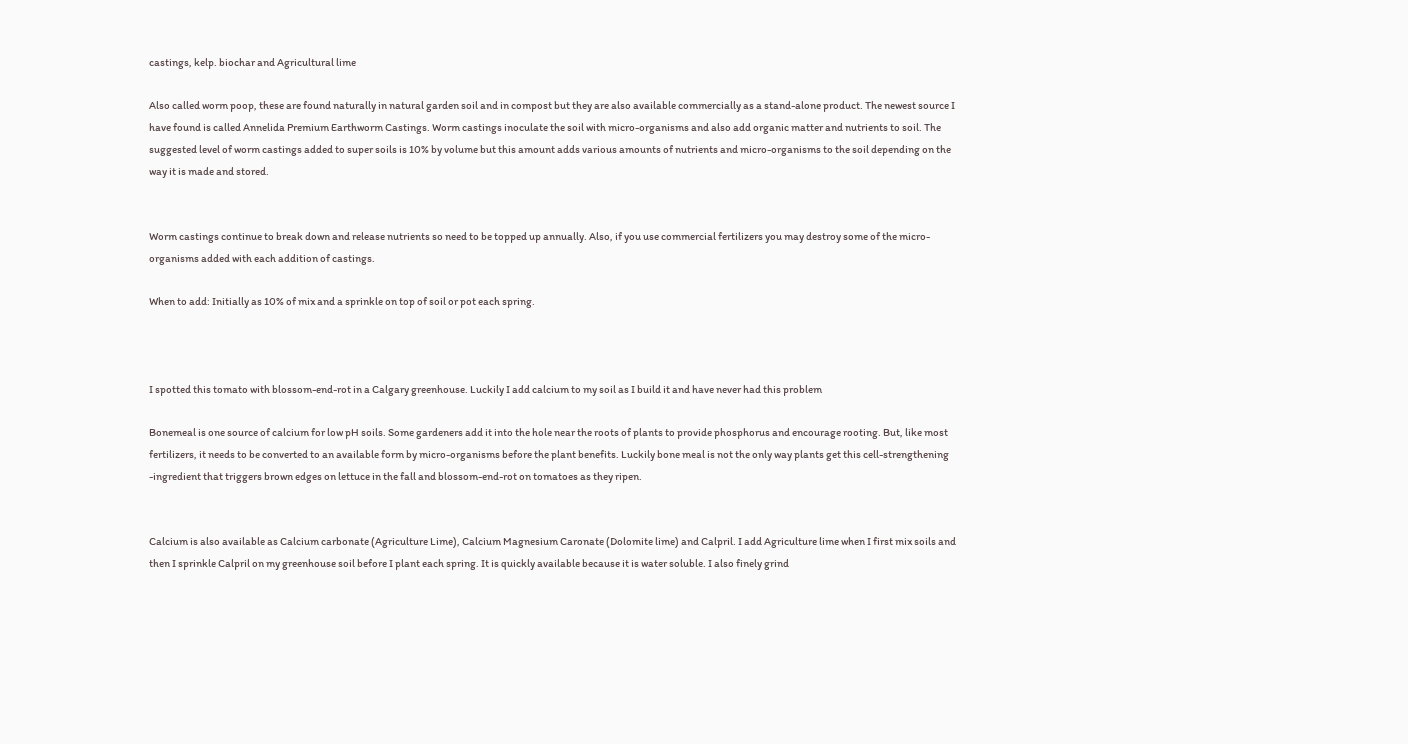castings, kelp. biochar and Agricultural lime

Also called worm poop, these are found naturally in natural garden soil and in compost but they are also available commercially as a stand-alone product. The newest source I have found is called Annelida Premium Earthworm Castings. Worm castings inoculate the soil with micro-organisms and also add organic matter and nutrients to soil. The suggested level of worm castings added to super soils is 10% by volume but this amount adds various amounts of nutrients and micro-organisms to the soil depending on the way it is made and stored.


Worm castings continue to break down and release nutrients so need to be topped up annually. Also, if you use commercial fertilizers you may destroy some of the micro-organisms added with each addition of castings.

When to add: Initially as 10% of mix and a sprinkle on top of soil or pot each spring.



I spotted this tomato with blossom-end-rot in a Calgary greenhouse. Luckily I add calcium to my soil as I build it and have never had this problem

Bonemeal is one source of calcium for low pH soils. Some gardeners add it into the hole near the roots of plants to provide phosphorus and encourage rooting. But, like most fertilizers, it needs to be converted to an available form by micro-organisms before the plant benefits. Luckily bone meal is not the only way plants get this cell-strengthening -ingredient that triggers brown edges on lettuce in the fall and blossom-end-rot on tomatoes as they ripen.


Calcium is also available as Calcium carbonate (Agriculture Lime), Calcium Magnesium Caronate (Dolomite lime) and Calpril. I add Agriculture lime when I first mix soils and then I sprinkle Calpril on my greenhouse soil before I plant each spring. It is quickly available because it is water soluble. I also finely grind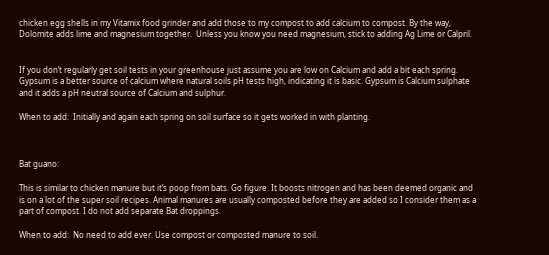chicken egg shells in my Vitamix food grinder and add those to my compost to add calcium to compost. By the way, Dolomite adds lime and magnesium together.  Unless you know you need magnesium, stick to adding Ag Lime or Calpril.


If you don’t regularly get soil tests in your greenhouse just assume you are low on Calcium and add a bit each spring. Gypsum is a better source of calcium where natural soils pH tests high, indicating it is basic. Gypsum is Calcium sulphate and it adds a pH neutral source of Calcium and sulphur.

When to add:  Initially and again each spring on soil surface so it gets worked in with planting.



Bat guano:

This is similar to chicken manure but it’s poop from bats. Go figure. It boosts nitrogen and has been deemed organic and is on a lot of the super soil recipes. Animal manures are usually composted before they are added so I consider them as a part of compost. I do not add separate Bat droppings.

When to add:  No need to add ever. Use compost or composted manure to soil.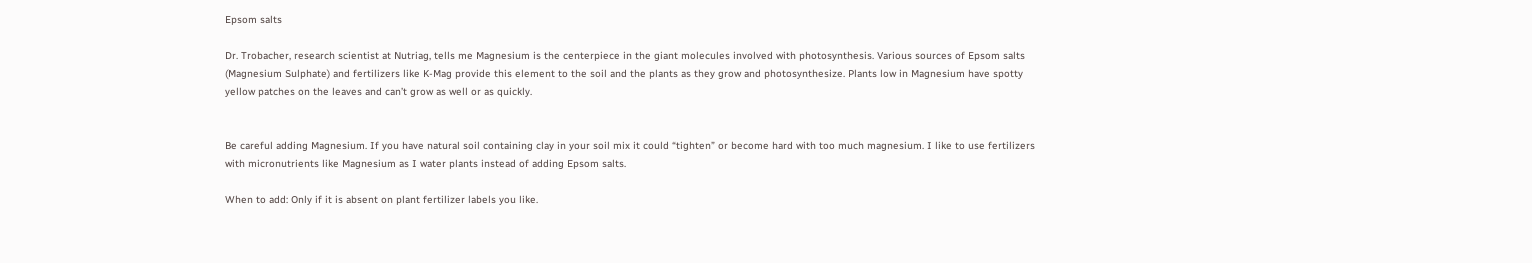Epsom salts

Dr. Trobacher, research scientist at Nutriag, tells me Magnesium is the centerpiece in the giant molecules involved with photosynthesis. Various sources of Epsom salts (Magnesium Sulphate) and fertilizers like K-Mag provide this element to the soil and the plants as they grow and photosynthesize. Plants low in Magnesium have spotty yellow patches on the leaves and can’t grow as well or as quickly.


Be careful adding Magnesium. If you have natural soil containing clay in your soil mix it could “tighten” or become hard with too much magnesium. I like to use fertilizers with micronutrients like Magnesium as I water plants instead of adding Epsom salts.

When to add: Only if it is absent on plant fertilizer labels you like.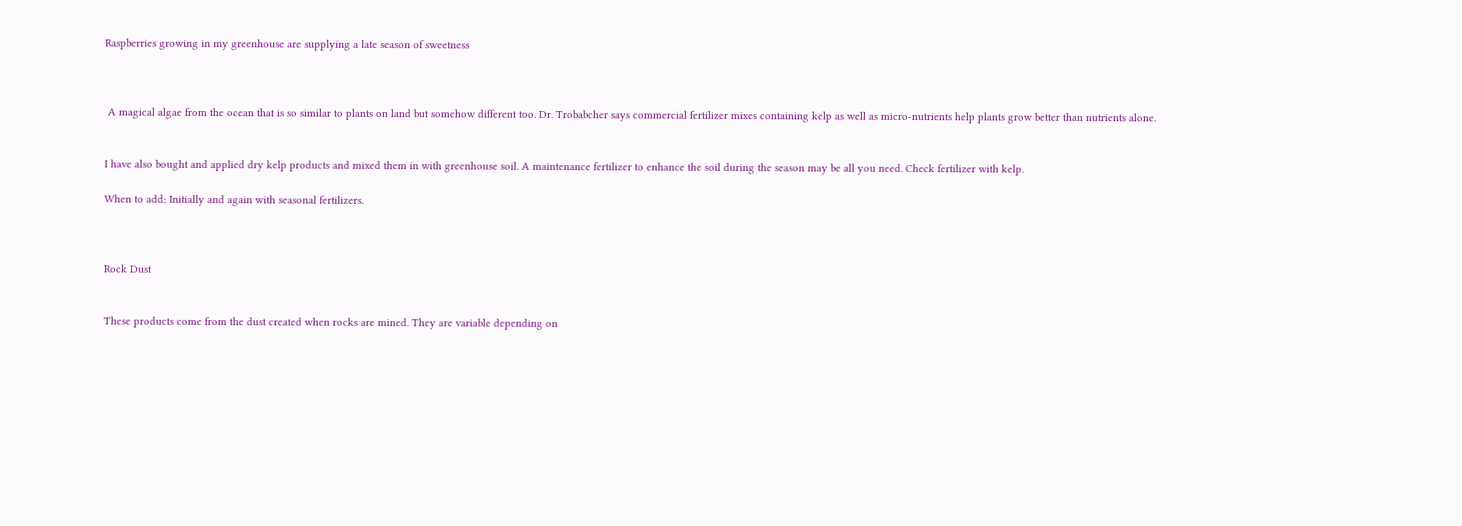Raspberries growing in my greenhouse are supplying a late season of sweetness



 A magical algae from the ocean that is so similar to plants on land but somehow different too. Dr. Trobabcher says commercial fertilizer mixes containing kelp as well as micro-nutrients help plants grow better than nutrients alone.


I have also bought and applied dry kelp products and mixed them in with greenhouse soil. A maintenance fertilizer to enhance the soil during the season may be all you need. Check fertilizer with kelp.

When to add: Initially and again with seasonal fertilizers.



Rock Dust


These products come from the dust created when rocks are mined. They are variable depending on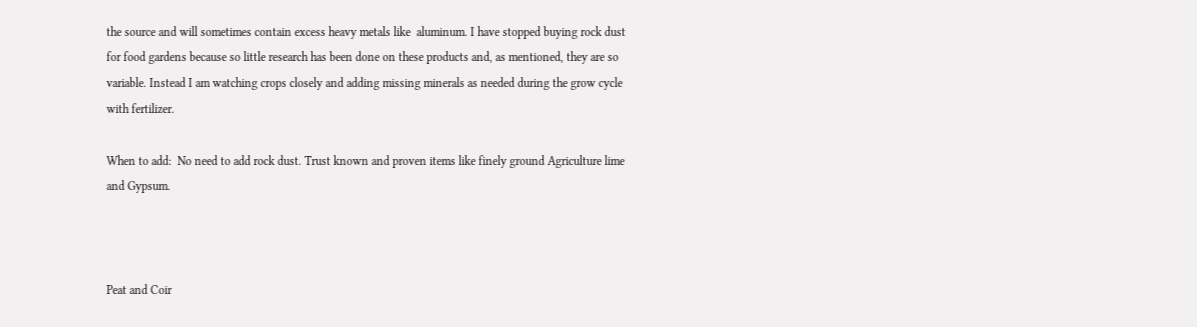the source and will sometimes contain excess heavy metals like  aluminum. I have stopped buying rock dust for food gardens because so little research has been done on these products and, as mentioned, they are so variable. Instead I am watching crops closely and adding missing minerals as needed during the grow cycle with fertilizer.

When to add:  No need to add rock dust. Trust known and proven items like finely ground Agriculture lime and Gypsum.



Peat and Coir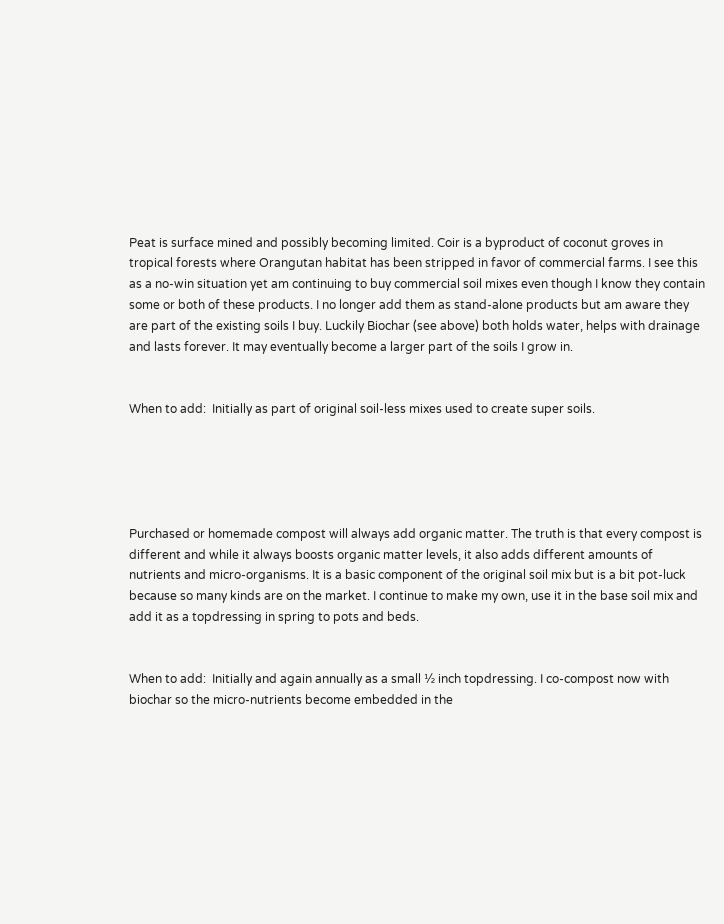Peat is surface mined and possibly becoming limited. Coir is a byproduct of coconut groves in tropical forests where Orangutan habitat has been stripped in favor of commercial farms. I see this as a no-win situation yet am continuing to buy commercial soil mixes even though I know they contain some or both of these products. I no longer add them as stand-alone products but am aware they are part of the existing soils I buy. Luckily Biochar (see above) both holds water, helps with drainage and lasts forever. It may eventually become a larger part of the soils I grow in.


When to add:  Initially as part of original soil-less mixes used to create super soils.





Purchased or homemade compost will always add organic matter. The truth is that every compost is different and while it always boosts organic matter levels, it also adds different amounts of nutrients and micro-organisms. It is a basic component of the original soil mix but is a bit pot-luck because so many kinds are on the market. I continue to make my own, use it in the base soil mix and add it as a topdressing in spring to pots and beds.


When to add:  Initially and again annually as a small ½ inch topdressing. I co-compost now with biochar so the micro-nutrients become embedded in the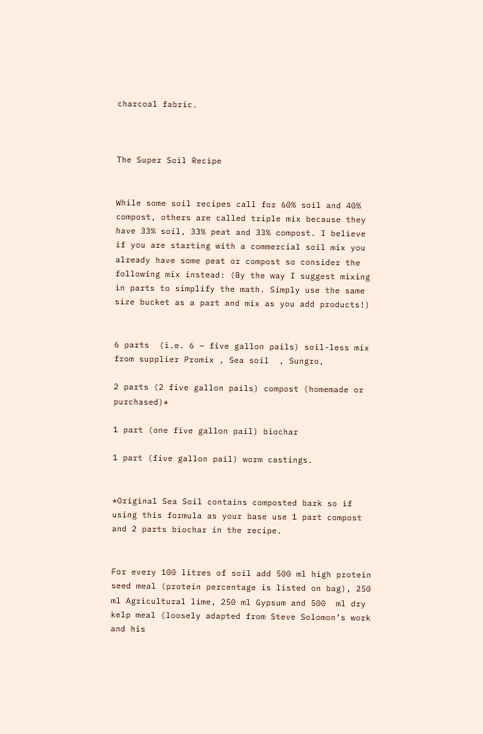charcoal fabric.



The Super Soil Recipe


While some soil recipes call for 60% soil and 40% compost, others are called triple mix because they have 33% soil, 33% peat and 33% compost. I believe if you are starting with a commercial soil mix you already have some peat or compost so consider the following mix instead: (By the way I suggest mixing in parts to simplify the math. Simply use the same size bucket as a part and mix as you add products!)


6 parts  (i.e. 6 – five gallon pails) soil-less mix from supplier Promix , Sea soil  , Sungro,

2 parts (2 five gallon pails) compost (homemade or purchased)*

1 part (one five gallon pail) biochar

1 part (five gallon pail) worm castings.


*Original Sea Soil contains composted bark so if using this formula as your base use 1 part compost and 2 parts biochar in the recipe.


For every 100 litres of soil add 500 ml high protein seed meal (protein percentage is listed on bag), 250 ml Agricultural lime, 250 ml Gypsum and 500  ml dry kelp meal (loosely adapted from Steve Solomon’s work and his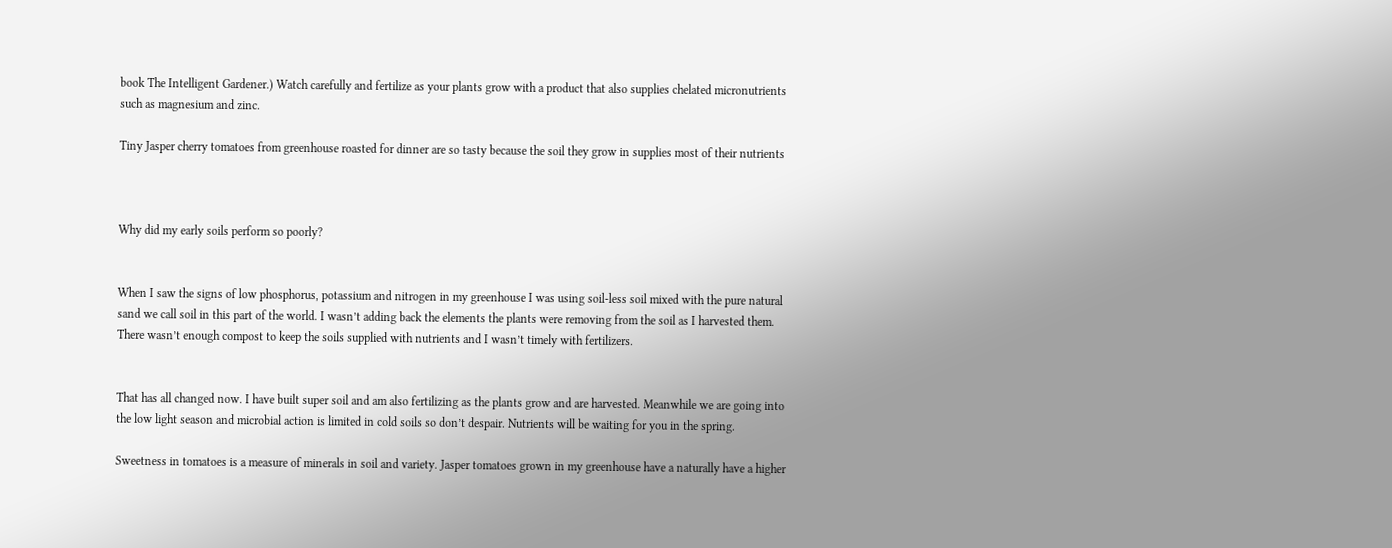book The Intelligent Gardener.) Watch carefully and fertilize as your plants grow with a product that also supplies chelated micronutrients such as magnesium and zinc.

Tiny Jasper cherry tomatoes from greenhouse roasted for dinner are so tasty because the soil they grow in supplies most of their nutrients



Why did my early soils perform so poorly?


When I saw the signs of low phosphorus, potassium and nitrogen in my greenhouse I was using soil-less soil mixed with the pure natural sand we call soil in this part of the world. I wasn’t adding back the elements the plants were removing from the soil as I harvested them. There wasn’t enough compost to keep the soils supplied with nutrients and I wasn’t timely with fertilizers.


That has all changed now. I have built super soil and am also fertilizing as the plants grow and are harvested. Meanwhile we are going into the low light season and microbial action is limited in cold soils so don’t despair. Nutrients will be waiting for you in the spring.

Sweetness in tomatoes is a measure of minerals in soil and variety. Jasper tomatoes grown in my greenhouse have a naturally have a higher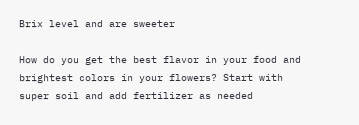Brix level and are sweeter

How do you get the best flavor in your food and brightest colors in your flowers? Start with super soil and add fertilizer as needed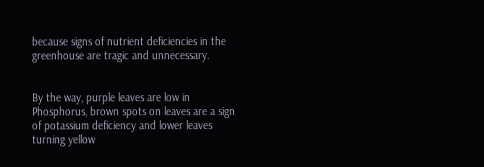because signs of nutrient deficiencies in the greenhouse are tragic and unnecessary.


By the way, purple leaves are low in Phosphorus, brown spots on leaves are a sign of potassium deficiency and lower leaves turning yellow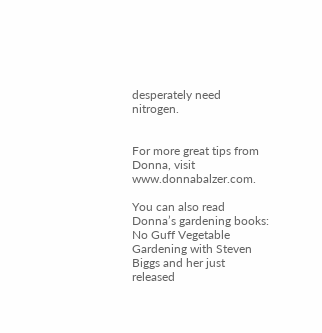desperately need nitrogen.


For more great tips from Donna, visit www.donnabalzer.com.

You can also read Donna’s gardening books: No Guff Vegetable Gardening with Steven Biggs and her just released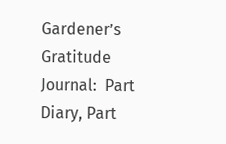Gardener’s Gratitude Journal:  Part Diary, Part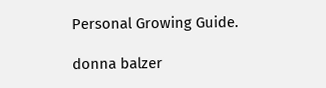Personal Growing Guide.

donna balzer